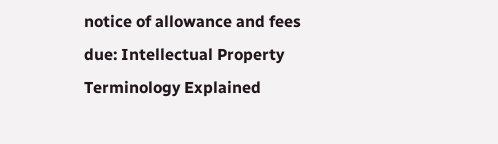notice of allowance and fees due: Intellectual Property Terminology Explained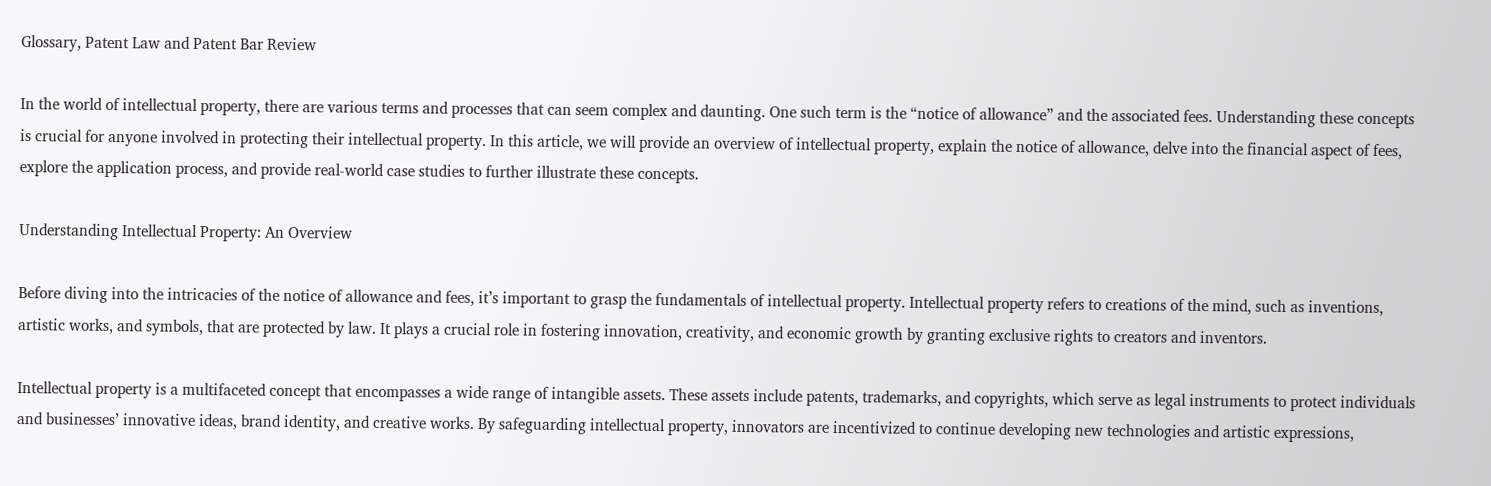Glossary, Patent Law and Patent Bar Review

In the world of intellectual property, there are various terms and processes that can seem complex and daunting. One such term is the “notice of allowance” and the associated fees. Understanding these concepts is crucial for anyone involved in protecting their intellectual property. In this article, we will provide an overview of intellectual property, explain the notice of allowance, delve into the financial aspect of fees, explore the application process, and provide real-world case studies to further illustrate these concepts.

Understanding Intellectual Property: An Overview

Before diving into the intricacies of the notice of allowance and fees, it’s important to grasp the fundamentals of intellectual property. Intellectual property refers to creations of the mind, such as inventions, artistic works, and symbols, that are protected by law. It plays a crucial role in fostering innovation, creativity, and economic growth by granting exclusive rights to creators and inventors.

Intellectual property is a multifaceted concept that encompasses a wide range of intangible assets. These assets include patents, trademarks, and copyrights, which serve as legal instruments to protect individuals and businesses’ innovative ideas, brand identity, and creative works. By safeguarding intellectual property, innovators are incentivized to continue developing new technologies and artistic expressions,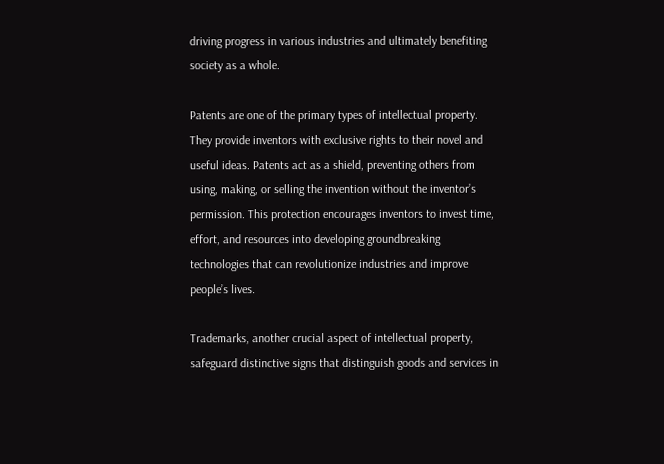driving progress in various industries and ultimately benefiting society as a whole.

Patents are one of the primary types of intellectual property. They provide inventors with exclusive rights to their novel and useful ideas. Patents act as a shield, preventing others from using, making, or selling the invention without the inventor’s permission. This protection encourages inventors to invest time, effort, and resources into developing groundbreaking technologies that can revolutionize industries and improve people’s lives.

Trademarks, another crucial aspect of intellectual property, safeguard distinctive signs that distinguish goods and services in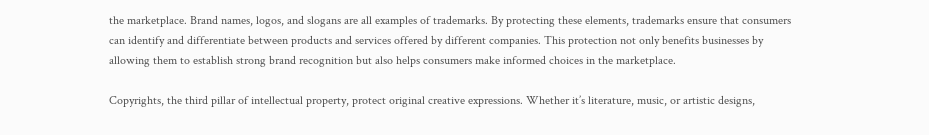the marketplace. Brand names, logos, and slogans are all examples of trademarks. By protecting these elements, trademarks ensure that consumers can identify and differentiate between products and services offered by different companies. This protection not only benefits businesses by allowing them to establish strong brand recognition but also helps consumers make informed choices in the marketplace.

Copyrights, the third pillar of intellectual property, protect original creative expressions. Whether it’s literature, music, or artistic designs,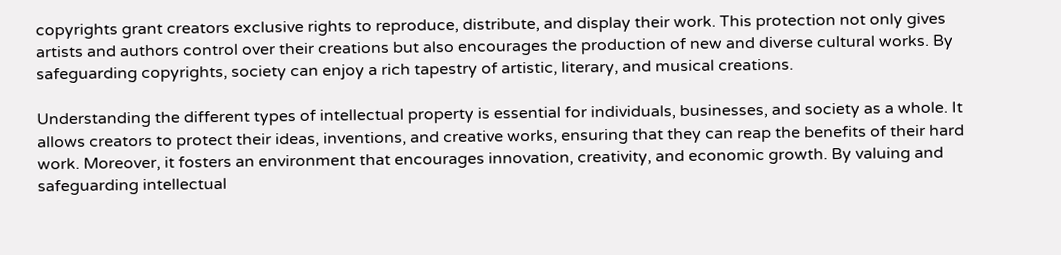copyrights grant creators exclusive rights to reproduce, distribute, and display their work. This protection not only gives artists and authors control over their creations but also encourages the production of new and diverse cultural works. By safeguarding copyrights, society can enjoy a rich tapestry of artistic, literary, and musical creations.

Understanding the different types of intellectual property is essential for individuals, businesses, and society as a whole. It allows creators to protect their ideas, inventions, and creative works, ensuring that they can reap the benefits of their hard work. Moreover, it fosters an environment that encourages innovation, creativity, and economic growth. By valuing and safeguarding intellectual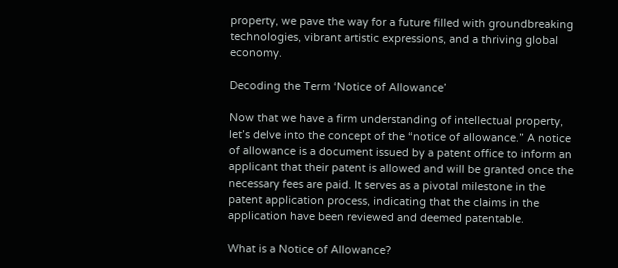property, we pave the way for a future filled with groundbreaking technologies, vibrant artistic expressions, and a thriving global economy.

Decoding the Term ‘Notice of Allowance’

Now that we have a firm understanding of intellectual property, let’s delve into the concept of the “notice of allowance.” A notice of allowance is a document issued by a patent office to inform an applicant that their patent is allowed and will be granted once the necessary fees are paid. It serves as a pivotal milestone in the patent application process, indicating that the claims in the application have been reviewed and deemed patentable.

What is a Notice of Allowance?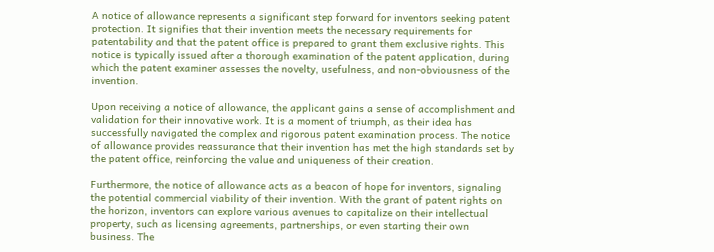A notice of allowance represents a significant step forward for inventors seeking patent protection. It signifies that their invention meets the necessary requirements for patentability and that the patent office is prepared to grant them exclusive rights. This notice is typically issued after a thorough examination of the patent application, during which the patent examiner assesses the novelty, usefulness, and non-obviousness of the invention.

Upon receiving a notice of allowance, the applicant gains a sense of accomplishment and validation for their innovative work. It is a moment of triumph, as their idea has successfully navigated the complex and rigorous patent examination process. The notice of allowance provides reassurance that their invention has met the high standards set by the patent office, reinforcing the value and uniqueness of their creation.

Furthermore, the notice of allowance acts as a beacon of hope for inventors, signaling the potential commercial viability of their invention. With the grant of patent rights on the horizon, inventors can explore various avenues to capitalize on their intellectual property, such as licensing agreements, partnerships, or even starting their own business. The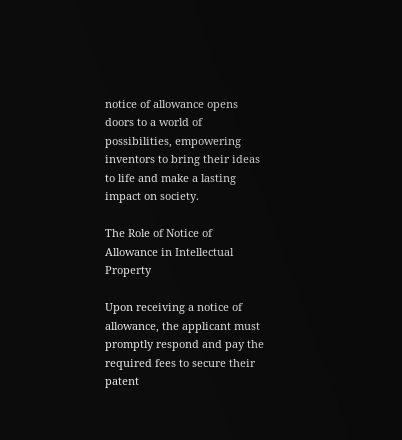notice of allowance opens doors to a world of possibilities, empowering inventors to bring their ideas to life and make a lasting impact on society.

The Role of Notice of Allowance in Intellectual Property

Upon receiving a notice of allowance, the applicant must promptly respond and pay the required fees to secure their patent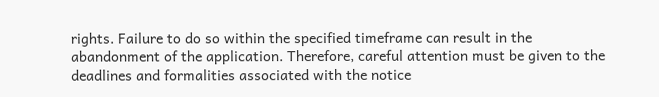rights. Failure to do so within the specified timeframe can result in the abandonment of the application. Therefore, careful attention must be given to the deadlines and formalities associated with the notice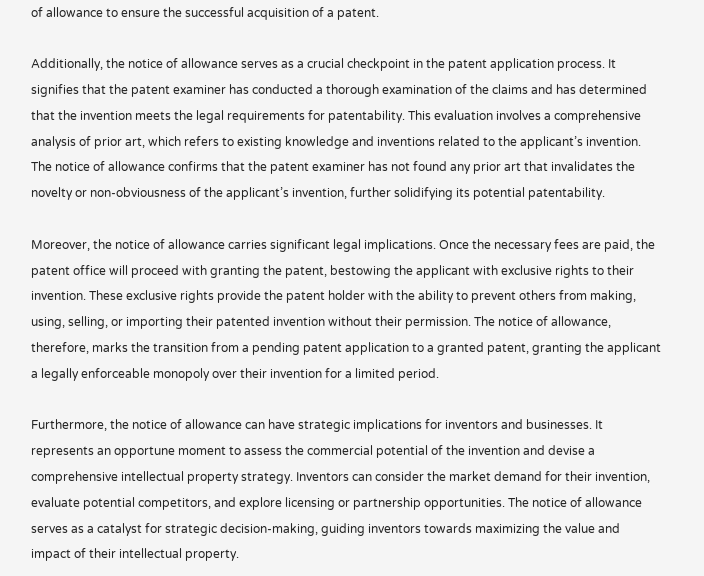of allowance to ensure the successful acquisition of a patent.

Additionally, the notice of allowance serves as a crucial checkpoint in the patent application process. It signifies that the patent examiner has conducted a thorough examination of the claims and has determined that the invention meets the legal requirements for patentability. This evaluation involves a comprehensive analysis of prior art, which refers to existing knowledge and inventions related to the applicant’s invention. The notice of allowance confirms that the patent examiner has not found any prior art that invalidates the novelty or non-obviousness of the applicant’s invention, further solidifying its potential patentability.

Moreover, the notice of allowance carries significant legal implications. Once the necessary fees are paid, the patent office will proceed with granting the patent, bestowing the applicant with exclusive rights to their invention. These exclusive rights provide the patent holder with the ability to prevent others from making, using, selling, or importing their patented invention without their permission. The notice of allowance, therefore, marks the transition from a pending patent application to a granted patent, granting the applicant a legally enforceable monopoly over their invention for a limited period.

Furthermore, the notice of allowance can have strategic implications for inventors and businesses. It represents an opportune moment to assess the commercial potential of the invention and devise a comprehensive intellectual property strategy. Inventors can consider the market demand for their invention, evaluate potential competitors, and explore licensing or partnership opportunities. The notice of allowance serves as a catalyst for strategic decision-making, guiding inventors towards maximizing the value and impact of their intellectual property.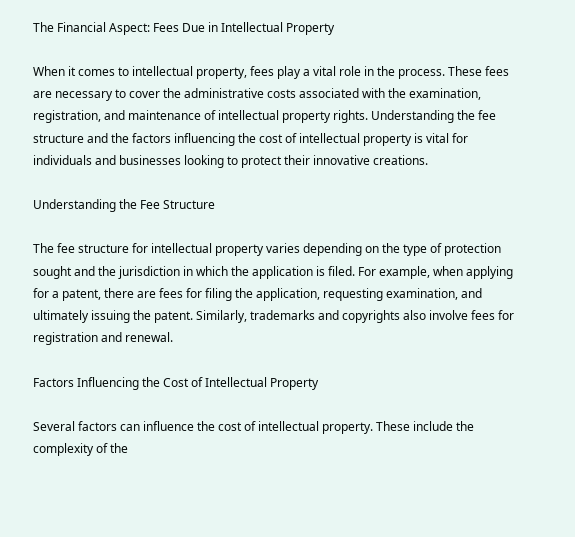The Financial Aspect: Fees Due in Intellectual Property

When it comes to intellectual property, fees play a vital role in the process. These fees are necessary to cover the administrative costs associated with the examination, registration, and maintenance of intellectual property rights. Understanding the fee structure and the factors influencing the cost of intellectual property is vital for individuals and businesses looking to protect their innovative creations.

Understanding the Fee Structure

The fee structure for intellectual property varies depending on the type of protection sought and the jurisdiction in which the application is filed. For example, when applying for a patent, there are fees for filing the application, requesting examination, and ultimately issuing the patent. Similarly, trademarks and copyrights also involve fees for registration and renewal.

Factors Influencing the Cost of Intellectual Property

Several factors can influence the cost of intellectual property. These include the complexity of the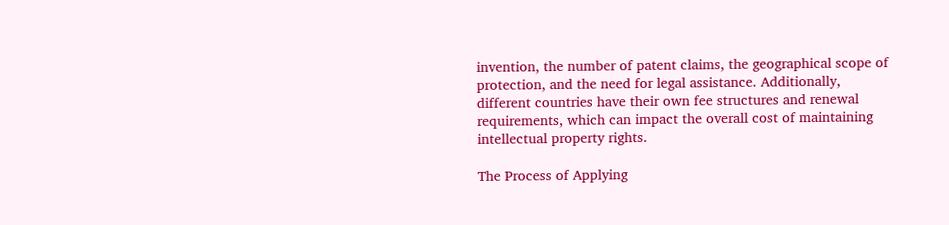invention, the number of patent claims, the geographical scope of protection, and the need for legal assistance. Additionally, different countries have their own fee structures and renewal requirements, which can impact the overall cost of maintaining intellectual property rights.

The Process of Applying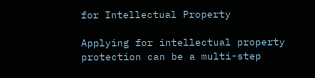for Intellectual Property

Applying for intellectual property protection can be a multi-step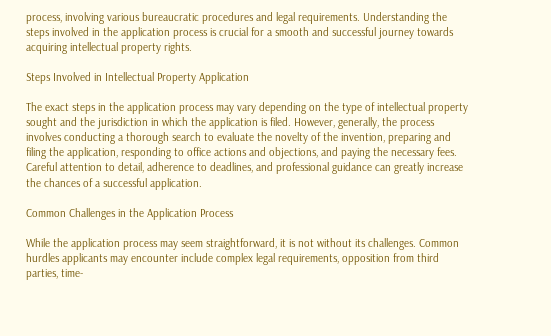process, involving various bureaucratic procedures and legal requirements. Understanding the steps involved in the application process is crucial for a smooth and successful journey towards acquiring intellectual property rights.

Steps Involved in Intellectual Property Application

The exact steps in the application process may vary depending on the type of intellectual property sought and the jurisdiction in which the application is filed. However, generally, the process involves conducting a thorough search to evaluate the novelty of the invention, preparing and filing the application, responding to office actions and objections, and paying the necessary fees. Careful attention to detail, adherence to deadlines, and professional guidance can greatly increase the chances of a successful application.

Common Challenges in the Application Process

While the application process may seem straightforward, it is not without its challenges. Common hurdles applicants may encounter include complex legal requirements, opposition from third parties, time-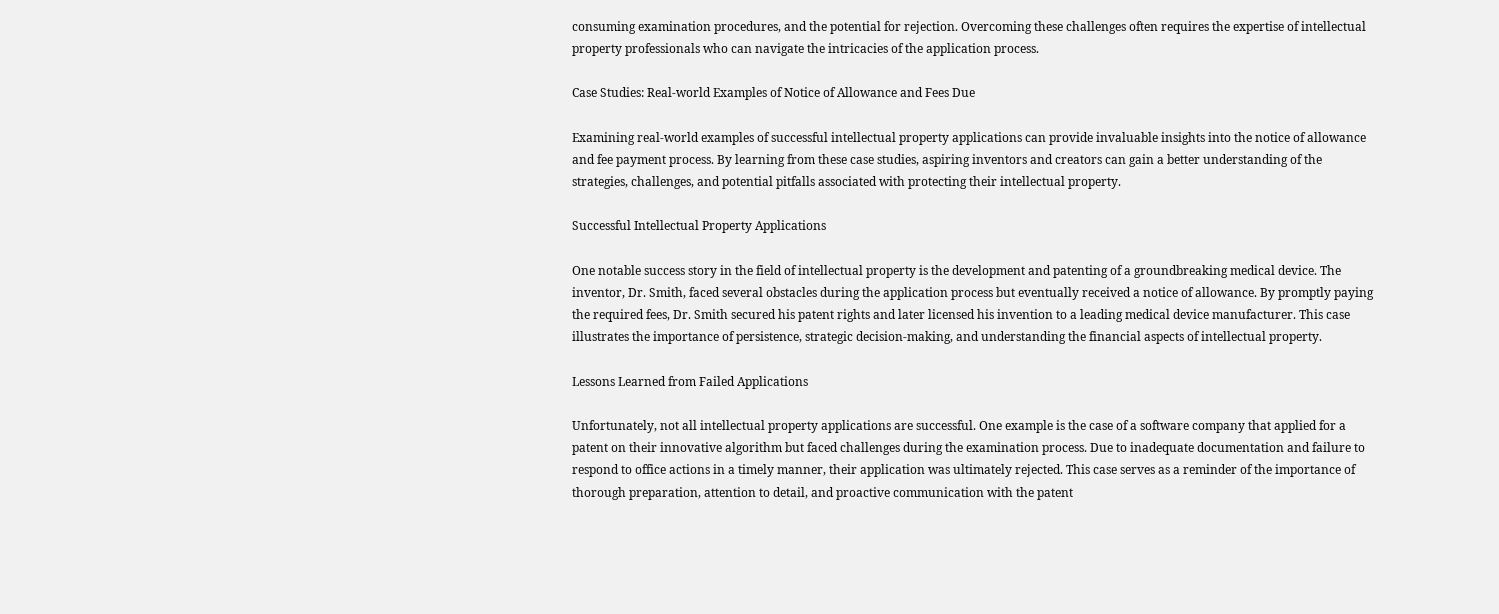consuming examination procedures, and the potential for rejection. Overcoming these challenges often requires the expertise of intellectual property professionals who can navigate the intricacies of the application process.

Case Studies: Real-world Examples of Notice of Allowance and Fees Due

Examining real-world examples of successful intellectual property applications can provide invaluable insights into the notice of allowance and fee payment process. By learning from these case studies, aspiring inventors and creators can gain a better understanding of the strategies, challenges, and potential pitfalls associated with protecting their intellectual property.

Successful Intellectual Property Applications

One notable success story in the field of intellectual property is the development and patenting of a groundbreaking medical device. The inventor, Dr. Smith, faced several obstacles during the application process but eventually received a notice of allowance. By promptly paying the required fees, Dr. Smith secured his patent rights and later licensed his invention to a leading medical device manufacturer. This case illustrates the importance of persistence, strategic decision-making, and understanding the financial aspects of intellectual property.

Lessons Learned from Failed Applications

Unfortunately, not all intellectual property applications are successful. One example is the case of a software company that applied for a patent on their innovative algorithm but faced challenges during the examination process. Due to inadequate documentation and failure to respond to office actions in a timely manner, their application was ultimately rejected. This case serves as a reminder of the importance of thorough preparation, attention to detail, and proactive communication with the patent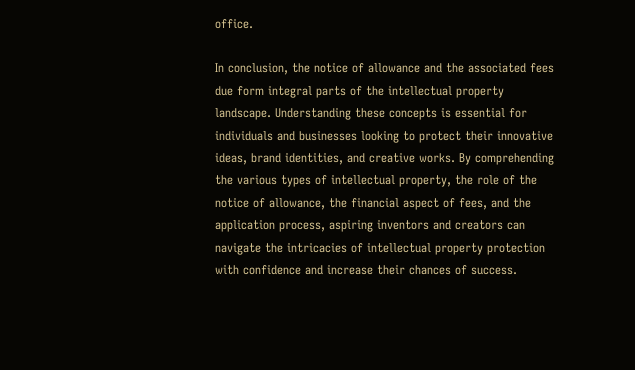office.

In conclusion, the notice of allowance and the associated fees due form integral parts of the intellectual property landscape. Understanding these concepts is essential for individuals and businesses looking to protect their innovative ideas, brand identities, and creative works. By comprehending the various types of intellectual property, the role of the notice of allowance, the financial aspect of fees, and the application process, aspiring inventors and creators can navigate the intricacies of intellectual property protection with confidence and increase their chances of success.